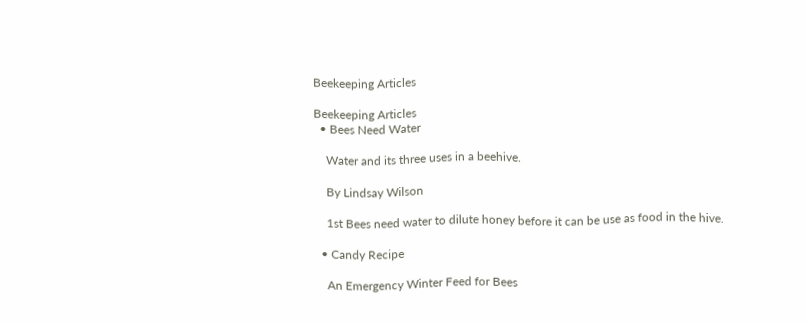Beekeeping Articles

Beekeeping Articles
  • Bees Need Water

    Water and its three uses in a beehive.

    By Lindsay Wilson

    1st Bees need water to dilute honey before it can be use as food in the hive.

  • Candy Recipe

    An Emergency Winter Feed for Bees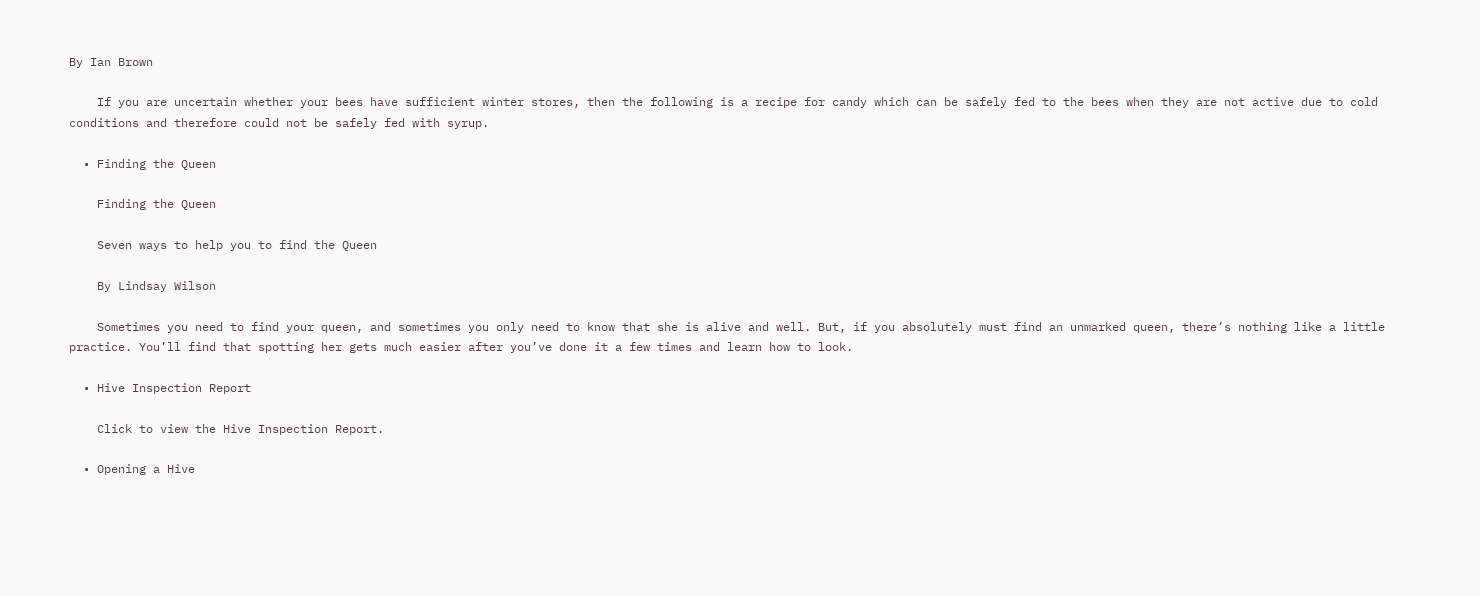By Ian Brown

    If you are uncertain whether your bees have sufficient winter stores, then the following is a recipe for candy which can be safely fed to the bees when they are not active due to cold conditions and therefore could not be safely fed with syrup.

  • Finding the Queen

    Finding the Queen

    Seven ways to help you to find the Queen

    By Lindsay Wilson

    Sometimes you need to find your queen, and sometimes you only need to know that she is alive and well. But, if you absolutely must find an unmarked queen, there’s nothing like a little practice. You’ll find that spotting her gets much easier after you’ve done it a few times and learn how to look.

  • Hive Inspection Report

    Click to view the Hive Inspection Report.

  • Opening a Hive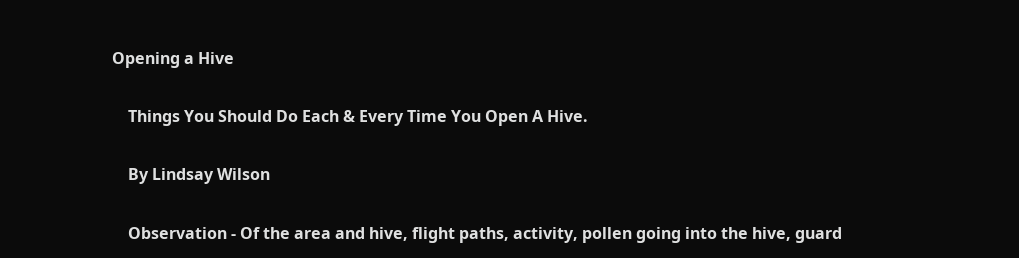Opening a Hive

    Things You Should Do Each & Every Time You Open A Hive.

    By Lindsay Wilson

    Observation - Of the area and hive, flight paths, activity, pollen going into the hive, guard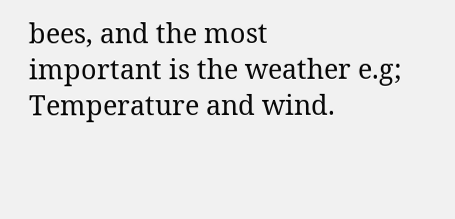bees, and the most important is the weather e.g; Temperature and wind.